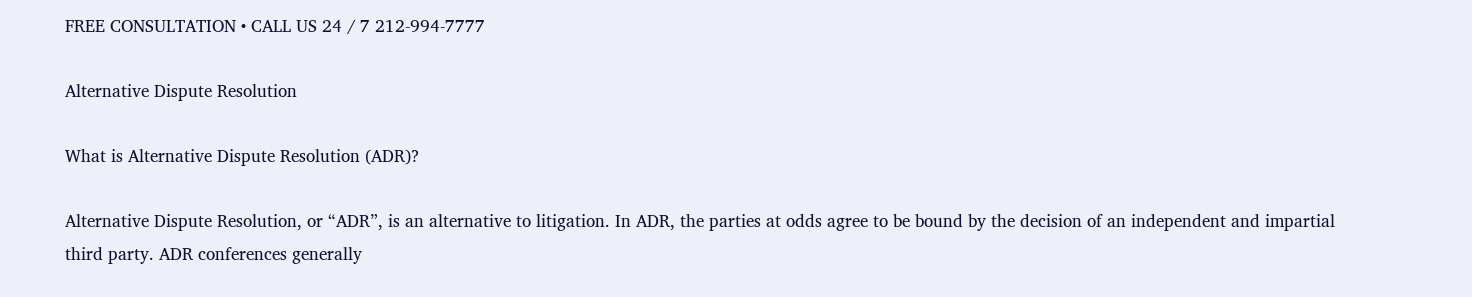FREE CONSULTATION • CALL US 24 / 7 212-994-7777

Alternative Dispute Resolution

What is Alternative Dispute Resolution (ADR)?

Alternative Dispute Resolution, or “ADR”, is an alternative to litigation. In ADR, the parties at odds agree to be bound by the decision of an independent and impartial third party. ADR conferences generally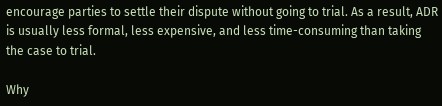encourage parties to settle their dispute without going to trial. As a result, ADR is usually less formal, less expensive, and less time-consuming than taking the case to trial.

Why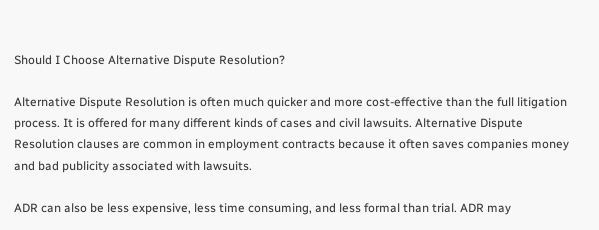Should I Choose Alternative Dispute Resolution?

Alternative Dispute Resolution is often much quicker and more cost-effective than the full litigation process. It is offered for many different kinds of cases and civil lawsuits. Alternative Dispute Resolution clauses are common in employment contracts because it often saves companies money and bad publicity associated with lawsuits.

ADR can also be less expensive, less time consuming, and less formal than trial. ADR may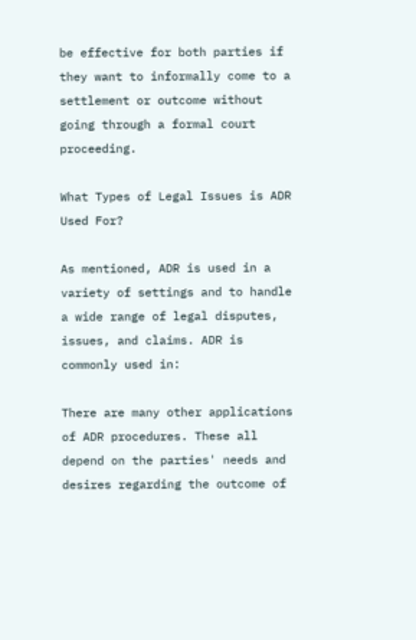be effective for both parties if they want to informally come to a settlement or outcome without going through a formal court proceeding.

What Types of Legal Issues is ADR Used For?

As mentioned, ADR is used in a variety of settings and to handle a wide range of legal disputes, issues, and claims. ADR is commonly used in:

There are many other applications of ADR procedures. These all depend on the parties' needs and desires regarding the outcome of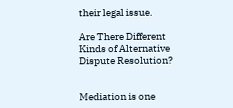their legal issue.

Are There Different Kinds of Alternative Dispute Resolution?


Mediation is one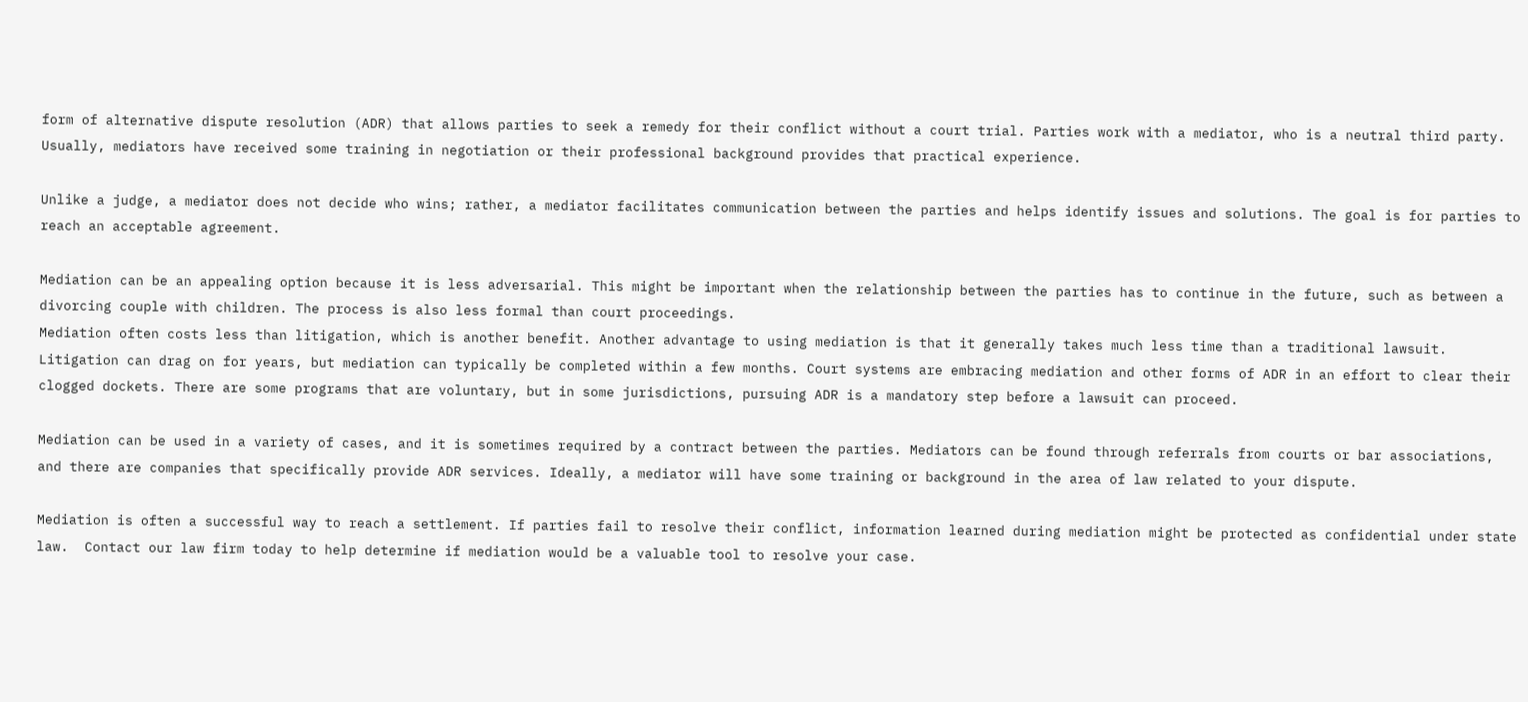form of alternative dispute resolution (ADR) that allows parties to seek a remedy for their conflict without a court trial. Parties work with a mediator, who is a neutral third party. Usually, mediators have received some training in negotiation or their professional background provides that practical experience.

Unlike a judge, a mediator does not decide who wins; rather, a mediator facilitates communication between the parties and helps identify issues and solutions. The goal is for parties to reach an acceptable agreement.

Mediation can be an appealing option because it is less adversarial. This might be important when the relationship between the parties has to continue in the future, such as between a divorcing couple with children. The process is also less formal than court proceedings.
Mediation often costs less than litigation, which is another benefit. Another advantage to using mediation is that it generally takes much less time than a traditional lawsuit. Litigation can drag on for years, but mediation can typically be completed within a few months. Court systems are embracing mediation and other forms of ADR in an effort to clear their clogged dockets. There are some programs that are voluntary, but in some jurisdictions, pursuing ADR is a mandatory step before a lawsuit can proceed.

Mediation can be used in a variety of cases, and it is sometimes required by a contract between the parties. Mediators can be found through referrals from courts or bar associations, and there are companies that specifically provide ADR services. Ideally, a mediator will have some training or background in the area of law related to your dispute.

Mediation is often a successful way to reach a settlement. If parties fail to resolve their conflict, information learned during mediation might be protected as confidential under state law.  Contact our law firm today to help determine if mediation would be a valuable tool to resolve your case.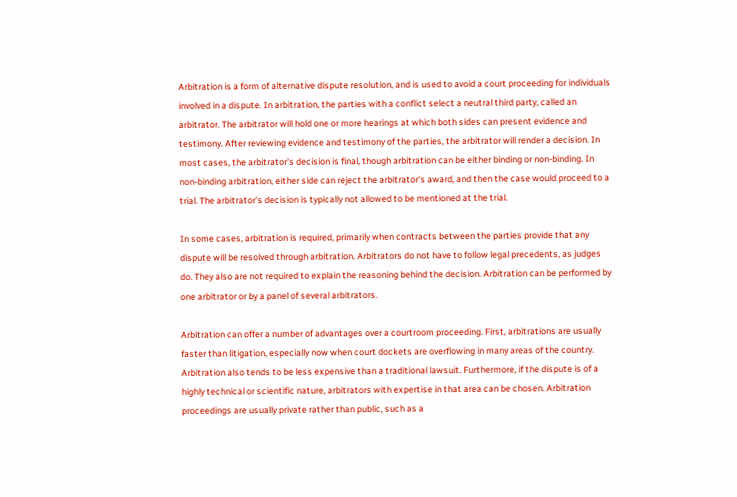Arbitration is a form of alternative dispute resolution, and is used to avoid a court proceeding for individuals involved in a dispute. In arbitration, the parties with a conflict select a neutral third party, called an arbitrator. The arbitrator will hold one or more hearings at which both sides can present evidence and testimony. After reviewing evidence and testimony of the parties, the arbitrator will render a decision. In most cases, the arbitrator's decision is final, though arbitration can be either binding or non-binding. In non-binding arbitration, either side can reject the arbitrator's award, and then the case would proceed to a trial. The arbitrator's decision is typically not allowed to be mentioned at the trial.

In some cases, arbitration is required, primarily when contracts between the parties provide that any dispute will be resolved through arbitration. Arbitrators do not have to follow legal precedents, as judges do. They also are not required to explain the reasoning behind the decision. Arbitration can be performed by one arbitrator or by a panel of several arbitrators.

Arbitration can offer a number of advantages over a courtroom proceeding. First, arbitrations are usually faster than litigation, especially now when court dockets are overflowing in many areas of the country. Arbitration also tends to be less expensive than a traditional lawsuit. Furthermore, if the dispute is of a highly technical or scientific nature, arbitrators with expertise in that area can be chosen. Arbitration proceedings are usually private rather than public, such as a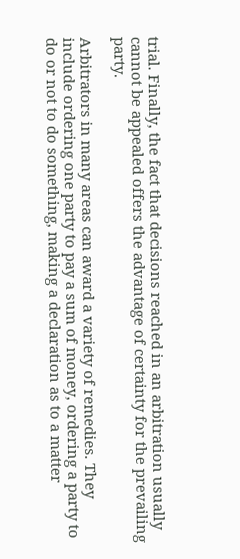trial. Finally, the fact that decisions reached in an arbitration usually cannot be appealed offers the advantage of certainty for the prevailing party.

Arbitrators in many areas can award a variety of remedies. They include ordering one party to pay a sum of money, ordering a party to do or not to do something, making a declaration as to a matter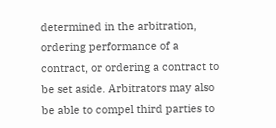determined in the arbitration, ordering performance of a contract, or ordering a contract to be set aside. Arbitrators may also be able to compel third parties to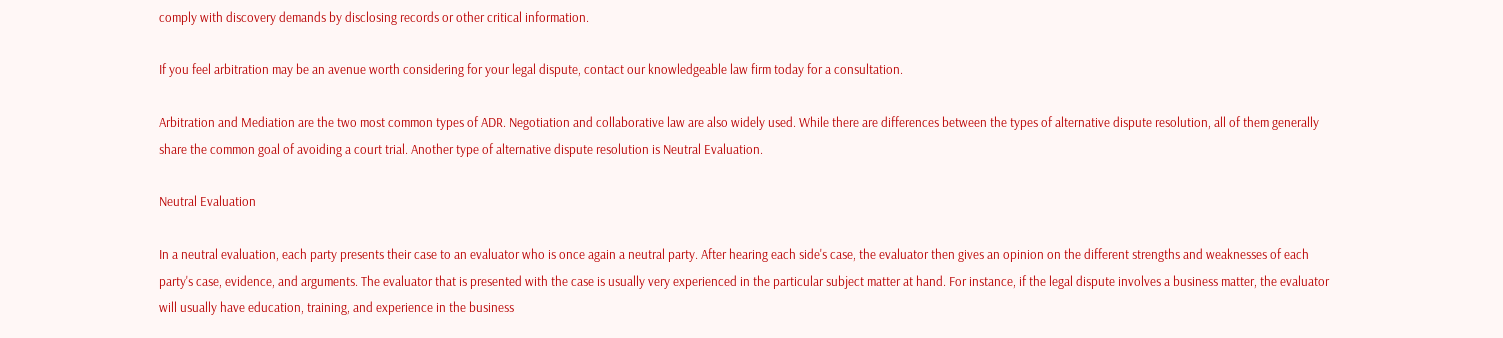comply with discovery demands by disclosing records or other critical information.

If you feel arbitration may be an avenue worth considering for your legal dispute, contact our knowledgeable law firm today for a consultation.

Arbitration and Mediation are the two most common types of ADR. Negotiation and collaborative law are also widely used. While there are differences between the types of alternative dispute resolution, all of them generally share the common goal of avoiding a court trial. Another type of alternative dispute resolution is Neutral Evaluation.

Neutral Evaluation

In a neutral evaluation, each party presents their case to an evaluator who is once again a neutral party. After hearing each side's case, the evaluator then gives an opinion on the different strengths and weaknesses of each party's case, evidence, and arguments. The evaluator that is presented with the case is usually very experienced in the particular subject matter at hand. For instance, if the legal dispute involves a business matter, the evaluator will usually have education, training, and experience in the business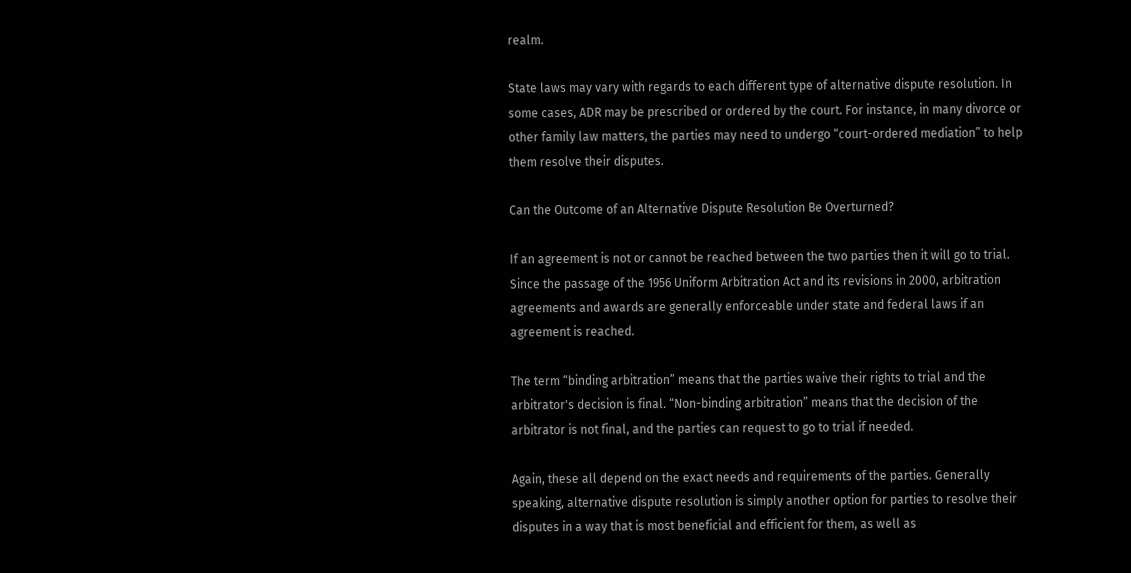realm.

State laws may vary with regards to each different type of alternative dispute resolution. In some cases, ADR may be prescribed or ordered by the court. For instance, in many divorce or other family law matters, the parties may need to undergo “court-ordered mediation” to help them resolve their disputes.

Can the Outcome of an Alternative Dispute Resolution Be Overturned?

If an agreement is not or cannot be reached between the two parties then it will go to trial. Since the passage of the 1956 Uniform Arbitration Act and its revisions in 2000, arbitration agreements and awards are generally enforceable under state and federal laws if an agreement is reached.

The term “binding arbitration” means that the parties waive their rights to trial and the arbitrator's decision is final. “Non-binding arbitration” means that the decision of the arbitrator is not final, and the parties can request to go to trial if needed.

Again, these all depend on the exact needs and requirements of the parties. Generally speaking, alternative dispute resolution is simply another option for parties to resolve their disputes in a way that is most beneficial and efficient for them, as well as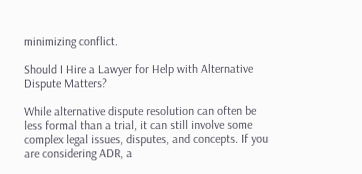minimizing conflict.

Should I Hire a Lawyer for Help with Alternative Dispute Matters?

While alternative dispute resolution can often be less formal than a trial, it can still involve some complex legal issues, disputes, and concepts. If you are considering ADR, a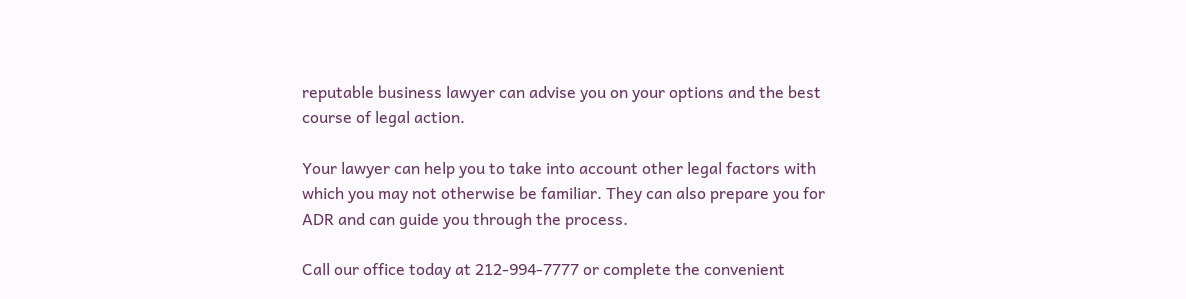reputable business lawyer can advise you on your options and the best course of legal action.

Your lawyer can help you to take into account other legal factors with which you may not otherwise be familiar. They can also prepare you for ADR and can guide you through the process.

Call our office today at 212-994-7777 or complete the convenient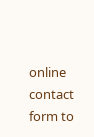online contact form to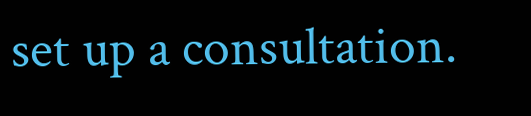set up a consultation.